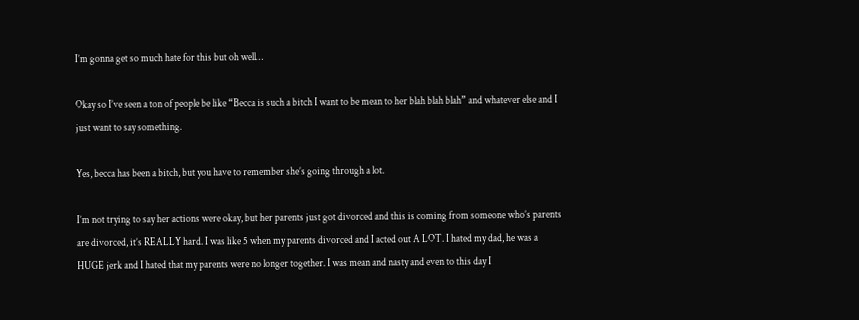I’m gonna get so much hate for this but oh well…

Okay so I’ve seen a ton of people be like “Becca is such a bitch I want to be mean to her blah blah blah” and whatever else and I just want to say something.

Yes, becca has been a bitch, but you have to remember she’s going through a lot.

I’m not trying to say her actions were okay, but her parents just got divorced and this is coming from someone who’s parents are divorced, it’s REALLY hard. I was like 5 when my parents divorced and I acted out A LOT. I hated my dad, he was a HUGE jerk and I hated that my parents were no longer together. I was mean and nasty and even to this day I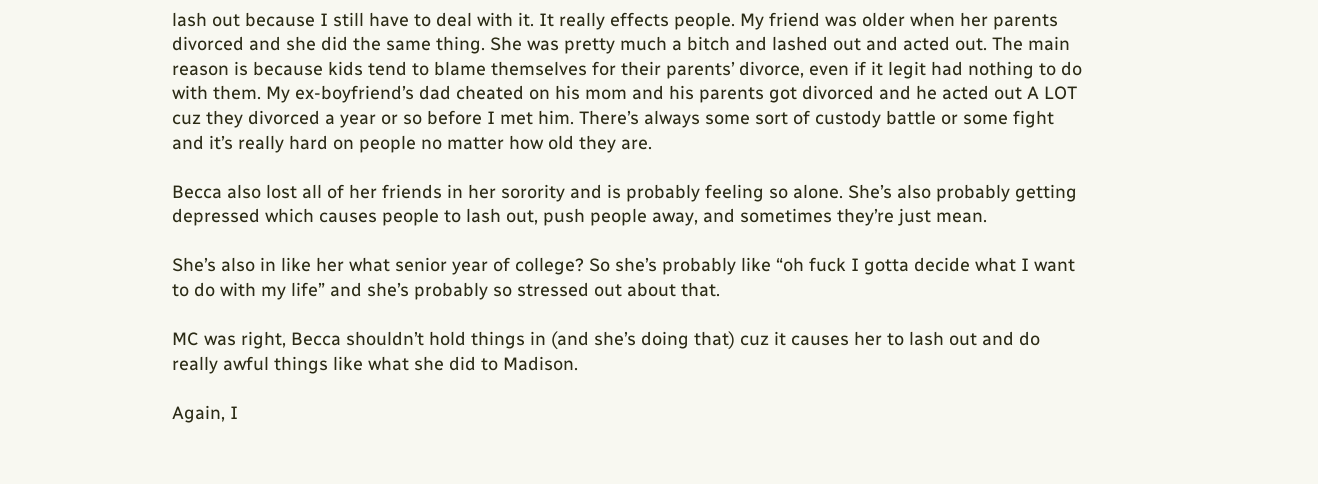lash out because I still have to deal with it. It really effects people. My friend was older when her parents divorced and she did the same thing. She was pretty much a bitch and lashed out and acted out. The main reason is because kids tend to blame themselves for their parents’ divorce, even if it legit had nothing to do with them. My ex-boyfriend’s dad cheated on his mom and his parents got divorced and he acted out A LOT cuz they divorced a year or so before I met him. There’s always some sort of custody battle or some fight and it’s really hard on people no matter how old they are.

Becca also lost all of her friends in her sorority and is probably feeling so alone. She’s also probably getting depressed which causes people to lash out, push people away, and sometimes they’re just mean.

She’s also in like her what senior year of college? So she’s probably like “oh fuck I gotta decide what I want to do with my life” and she’s probably so stressed out about that.

MC was right, Becca shouldn’t hold things in (and she’s doing that) cuz it causes her to lash out and do really awful things like what she did to Madison.

Again, I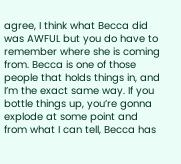agree, I think what Becca did was AWFUL but you do have to remember where she is coming from. Becca is one of those people that holds things in, and I’m the exact same way. If you bottle things up, you’re gonna explode at some point and from what I can tell, Becca has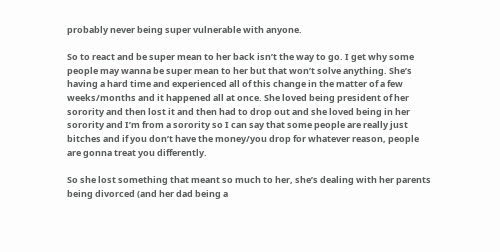probably never being super vulnerable with anyone.

So to react and be super mean to her back isn’t the way to go. I get why some people may wanna be super mean to her but that won’t solve anything. She’s having a hard time and experienced all of this change in the matter of a few weeks/months and it happened all at once. She loved being president of her sorority and then lost it and then had to drop out and she loved being in her sorority and I’m from a sorority so I can say that some people are really just bitches and if you don’t have the money/you drop for whatever reason, people are gonna treat you differently.

So she lost something that meant so much to her, she’s dealing with her parents being divorced (and her dad being a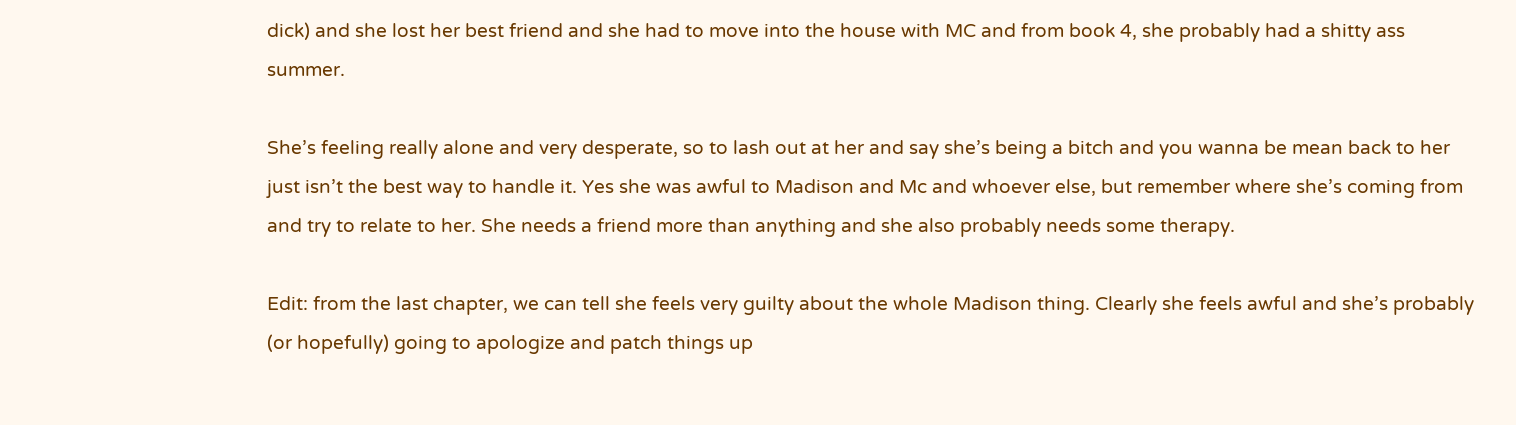dick) and she lost her best friend and she had to move into the house with MC and from book 4, she probably had a shitty ass summer.

She’s feeling really alone and very desperate, so to lash out at her and say she’s being a bitch and you wanna be mean back to her just isn’t the best way to handle it. Yes she was awful to Madison and Mc and whoever else, but remember where she’s coming from and try to relate to her. She needs a friend more than anything and she also probably needs some therapy.

Edit: from the last chapter, we can tell she feels very guilty about the whole Madison thing. Clearly she feels awful and she’s probably (or hopefully) going to apologize and patch things up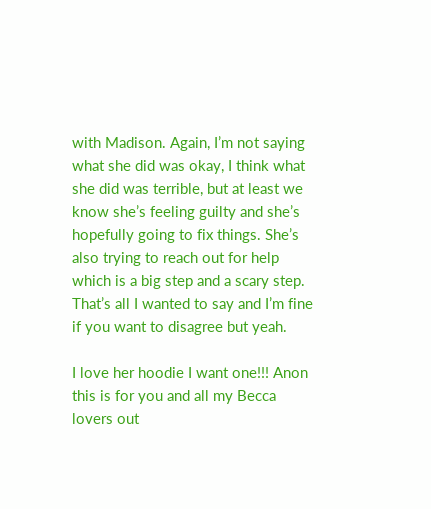with Madison. Again, I’m not saying what she did was okay, I think what she did was terrible, but at least we know she’s feeling guilty and she’s hopefully going to fix things. She’s also trying to reach out for help which is a big step and a scary step. That’s all I wanted to say and I’m fine if you want to disagree but yeah.

I love her hoodie I want one!!! Anon this is for you and all my Becca lovers out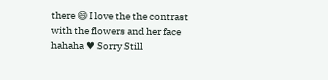there 😄 I love the the contrast with the flowers and her face hahaha ♥ Sorry Still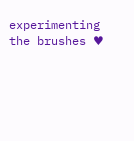experimenting the brushes ♥